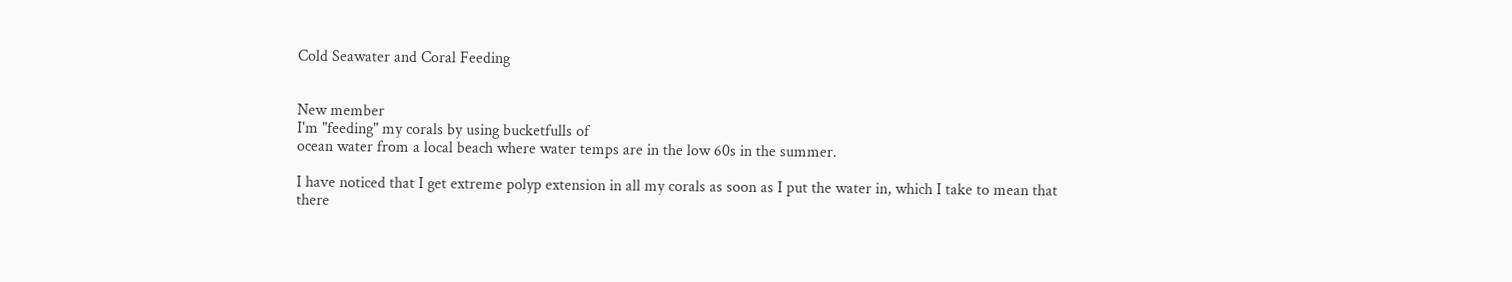Cold Seawater and Coral Feeding


New member
I'm "feeding" my corals by using bucketfulls of
ocean water from a local beach where water temps are in the low 60s in the summer.

I have noticed that I get extreme polyp extension in all my corals as soon as I put the water in, which I take to mean that there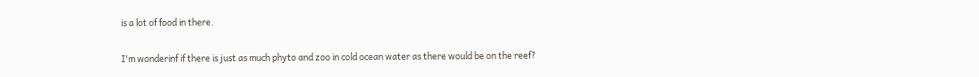is a lot of food in there.

I'm wonderinf if there is just as much phyto and zoo in cold ocean water as there would be on the reef?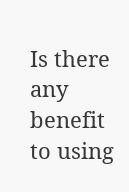Is there any benefit to using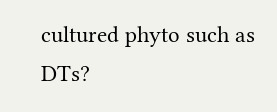cultured phyto such as DTs?